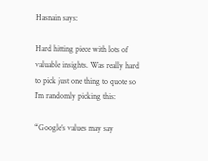Hasnain says:

Hard hitting piece with lots of valuable insights. Was really hard to pick just one thing to quote so I’m randomly picking this:

“Google’s values may say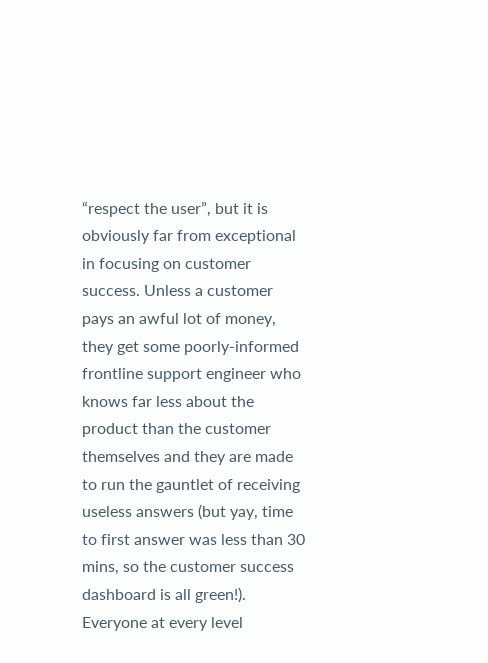“respect the user”, but it is obviously far from exceptional in focusing on customer success. Unless a customer pays an awful lot of money, they get some poorly-informed frontline support engineer who knows far less about the product than the customer themselves and they are made to run the gauntlet of receiving useless answers (but yay, time to first answer was less than 30 mins, so the customer success dashboard is all green!). Everyone at every level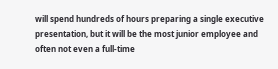will spend hundreds of hours preparing a single executive presentation, but it will be the most junior employee and often not even a full-time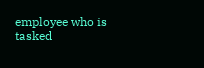employee who is tasked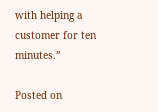with helping a customer for ten minutes.”

Posted on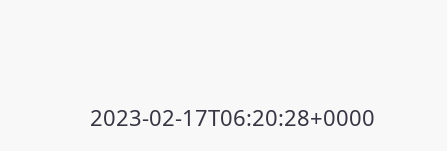2023-02-17T06:20:28+0000